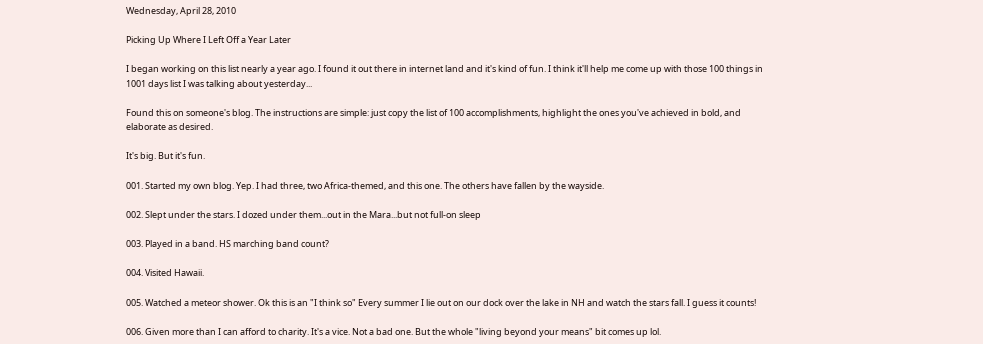Wednesday, April 28, 2010

Picking Up Where I Left Off a Year Later

I began working on this list nearly a year ago. I found it out there in internet land and it's kind of fun. I think it'll help me come up with those 100 things in 1001 days list I was talking about yesterday...

Found this on someone's blog. The instructions are simple: just copy the list of 100 accomplishments, highlight the ones you've achieved in bold, and elaborate as desired.

It's big. But it's fun.

001. Started my own blog. Yep. I had three, two Africa-themed, and this one. The others have fallen by the wayside.

002. Slept under the stars. I dozed under them...out in the Mara...but not full-on sleep

003. Played in a band. HS marching band count?

004. Visited Hawaii.

005. Watched a meteor shower. Ok this is an "I think so" Every summer I lie out on our dock over the lake in NH and watch the stars fall. I guess it counts!

006. Given more than I can afford to charity. It's a vice. Not a bad one. But the whole "living beyond your means" bit comes up lol.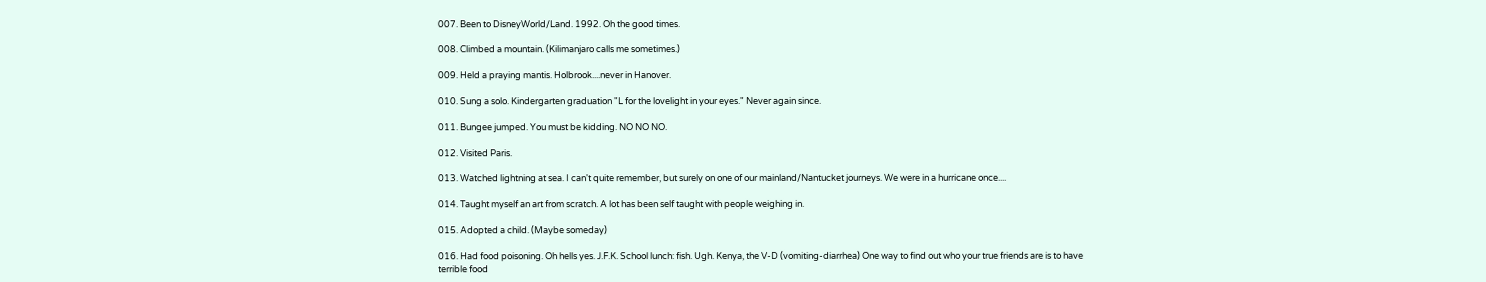007. Been to DisneyWorld/Land. 1992. Oh the good times.

008. Climbed a mountain. (Kilimanjaro calls me sometimes.)

009. Held a praying mantis. Holbrook....never in Hanover.

010. Sung a solo. Kindergarten graduation "L for the lovelight in your eyes." Never again since.

011. Bungee jumped. You must be kidding. NO NO NO.

012. Visited Paris.

013. Watched lightning at sea. I can't quite remember, but surely on one of our mainland/Nantucket journeys. We were in a hurricane once....

014. Taught myself an art from scratch. A lot has been self taught with people weighing in.

015. Adopted a child. (Maybe someday)

016. Had food poisoning. Oh hells yes. J.F.K. School lunch: fish. Ugh. Kenya, the V-D (vomiting-diarrhea) One way to find out who your true friends are is to have terrible food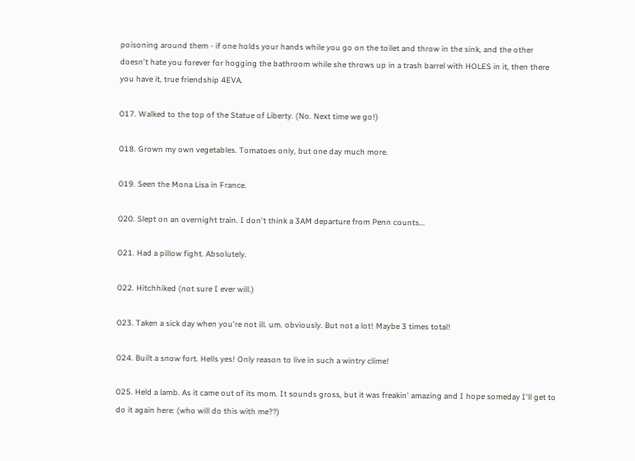poisoning around them - if one holds your hands while you go on the toilet and throw in the sink, and the other doesn't hate you forever for hogging the bathroom while she throws up in a trash barrel with HOLES in it, then there you have it, true friendship 4EVA.

017. Walked to the top of the Statue of Liberty. (No. Next time we go!)

018. Grown my own vegetables. Tomatoes only, but one day much more.

019. Seen the Mona Lisa in France.

020. Slept on an overnight train. I don't think a 3AM departure from Penn counts...

021. Had a pillow fight. Absolutely.

022. Hitchhiked (not sure I ever will.)

023. Taken a sick day when you're not ill. um. obviously. But not a lot! Maybe 3 times total!

024. Built a snow fort. Hells yes! Only reason to live in such a wintry clime!

025. Held a lamb. As it came out of its mom. It sounds gross, but it was freakin' amazing and I hope someday I'll get to do it again here: (who will do this with me??)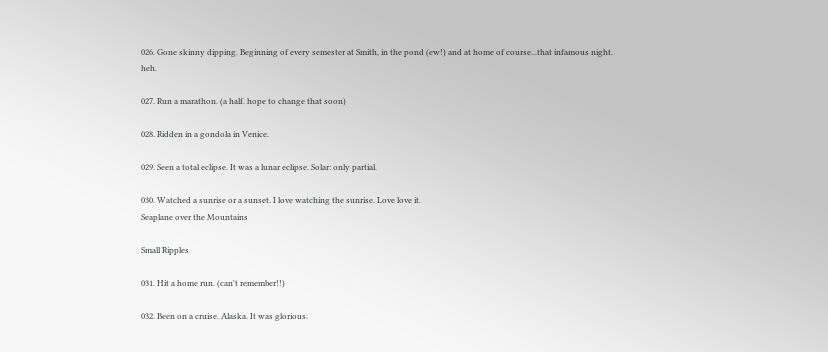026. Gone skinny dipping. Beginning of every semester at Smith, in the pond (ew!) and at home of course...that infamous night. heh.

027. Run a marathon. (a half. hope to change that soon)

028. Ridden in a gondola in Venice.

029. Seen a total eclipse. It was a lunar eclipse. Solar: only partial.

030. Watched a sunrise or a sunset. I love watching the sunrise. Love love it.
Seaplane over the Mountains

Small Ripples

031. Hit a home run. (can't remember!!)

032. Been on a cruise. Alaska. It was glorious.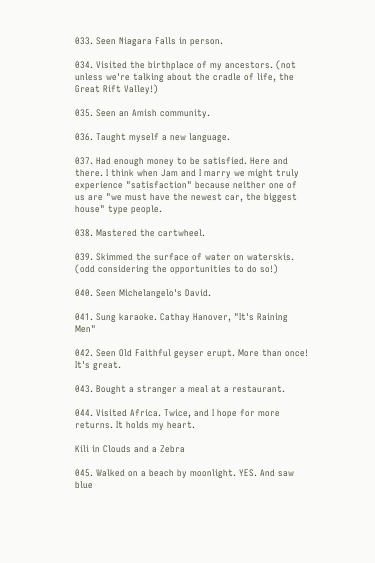033. Seen Niagara Falls in person.

034. Visited the birthplace of my ancestors. (not unless we're talking about the cradle of life, the Great Rift Valley!)

035. Seen an Amish community.

036. Taught myself a new language.

037. Had enough money to be satisfied. Here and there. I think when Jam and I marry we might truly experience "satisfaction" because neither one of us are "we must have the newest car, the biggest house" type people.

038. Mastered the cartwheel.

039. Skimmed the surface of water on waterskis. (odd considering the opportunities to do so!)

040. Seen Michelangelo's David.

041. Sung karaoke. Cathay Hanover, "It's Raining Men"

042. Seen Old Faithful geyser erupt. More than once! It's great.

043. Bought a stranger a meal at a restaurant.

044. Visited Africa. Twice, and I hope for more returns. It holds my heart.

Kili in Clouds and a Zebra

045. Walked on a beach by moonlight. YES. And saw blue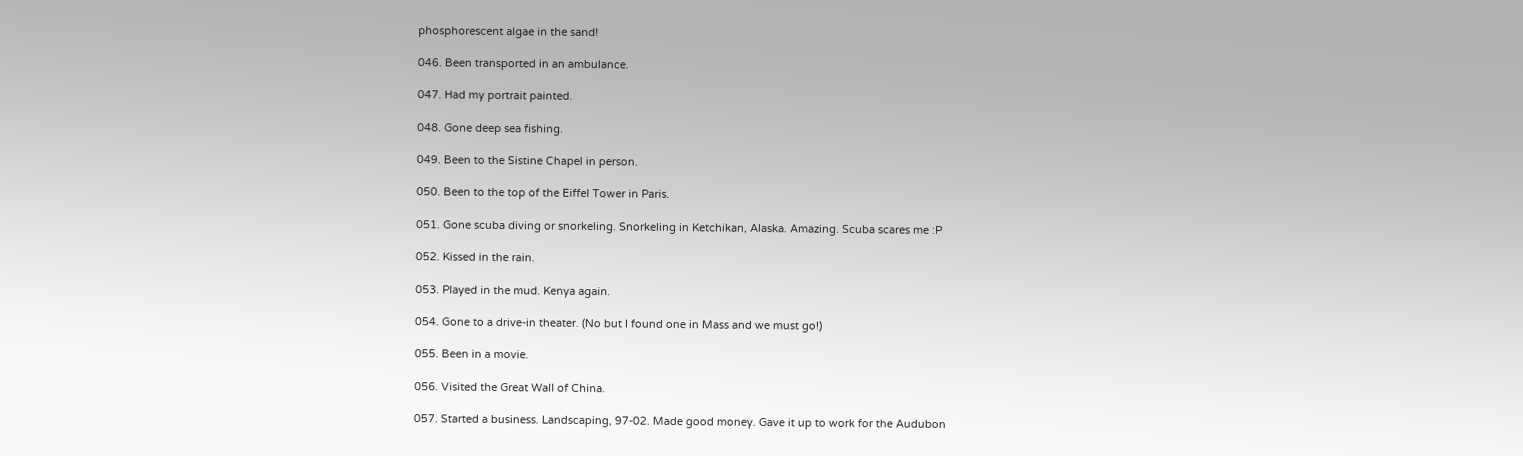phosphorescent algae in the sand!

046. Been transported in an ambulance.

047. Had my portrait painted.

048. Gone deep sea fishing.

049. Been to the Sistine Chapel in person.

050. Been to the top of the Eiffel Tower in Paris.

051. Gone scuba diving or snorkeling. Snorkeling in Ketchikan, Alaska. Amazing. Scuba scares me :P

052. Kissed in the rain.

053. Played in the mud. Kenya again.

054. Gone to a drive-in theater. (No but I found one in Mass and we must go!)

055. Been in a movie.

056. Visited the Great Wall of China.

057. Started a business. Landscaping, 97-02. Made good money. Gave it up to work for the Audubon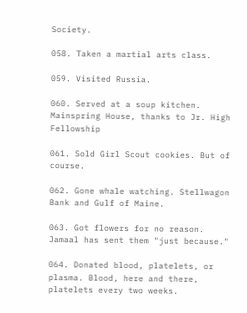Society.

058. Taken a martial arts class.

059. Visited Russia.

060. Served at a soup kitchen. Mainspring House, thanks to Jr. High Fellowship

061. Sold Girl Scout cookies. But of course.

062. Gone whale watching. Stellwagon Bank and Gulf of Maine.

063. Got flowers for no reason. Jamaal has sent them "just because."

064. Donated blood, platelets, or plasma. Blood, here and there, platelets every two weeks.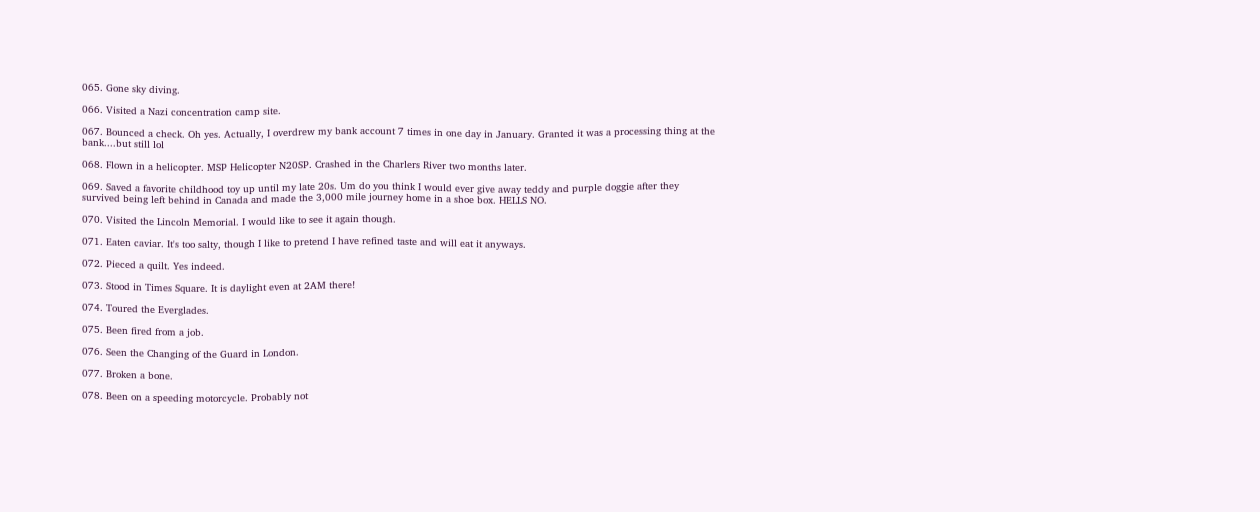065. Gone sky diving.

066. Visited a Nazi concentration camp site.

067. Bounced a check. Oh yes. Actually, I overdrew my bank account 7 times in one day in January. Granted it was a processing thing at the bank....but still lol

068. Flown in a helicopter. MSP Helicopter N20SP. Crashed in the Charlers River two months later.

069. Saved a favorite childhood toy up until my late 20s. Um do you think I would ever give away teddy and purple doggie after they survived being left behind in Canada and made the 3,000 mile journey home in a shoe box. HELLS NO.

070. Visited the Lincoln Memorial. I would like to see it again though.

071. Eaten caviar. It's too salty, though I like to pretend I have refined taste and will eat it anyways.

072. Pieced a quilt. Yes indeed.

073. Stood in Times Square. It is daylight even at 2AM there!

074. Toured the Everglades.

075. Been fired from a job.

076. Seen the Changing of the Guard in London.

077. Broken a bone.

078. Been on a speeding motorcycle. Probably not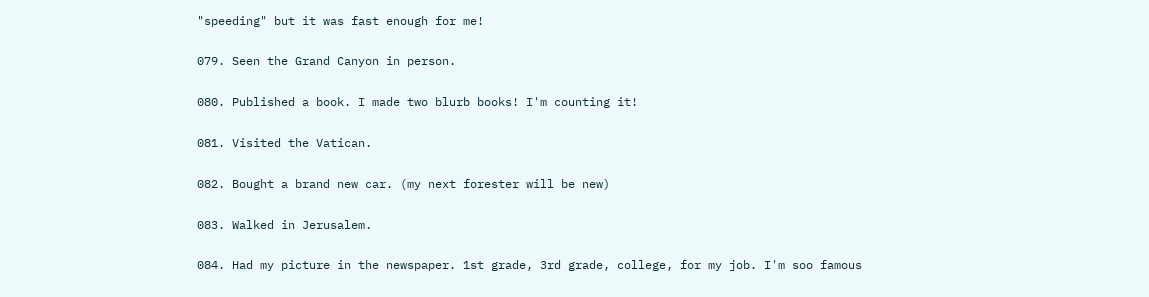"speeding" but it was fast enough for me!

079. Seen the Grand Canyon in person.

080. Published a book. I made two blurb books! I'm counting it!

081. Visited the Vatican.

082. Bought a brand new car. (my next forester will be new)

083. Walked in Jerusalem.

084. Had my picture in the newspaper. 1st grade, 3rd grade, college, for my job. I'm soo famous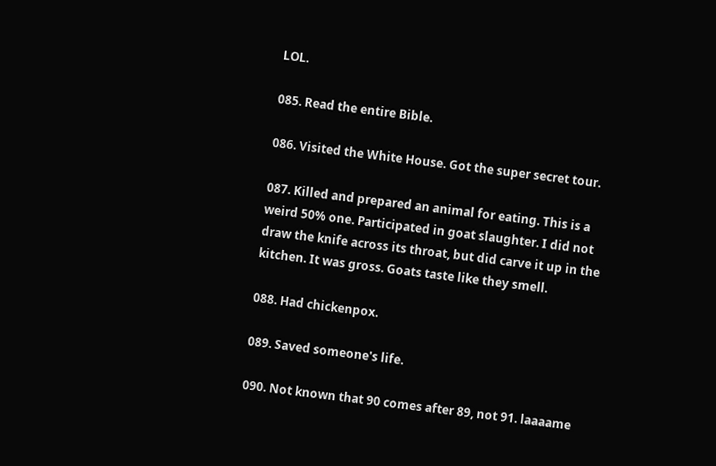LOL.

085. Read the entire Bible.

086. Visited the White House. Got the super secret tour.

087. Killed and prepared an animal for eating. This is a weird 50% one. Participated in goat slaughter. I did not draw the knife across its throat, but did carve it up in the kitchen. It was gross. Goats taste like they smell.

088. Had chickenpox.

089. Saved someone's life.

090. Not known that 90 comes after 89, not 91. laaaame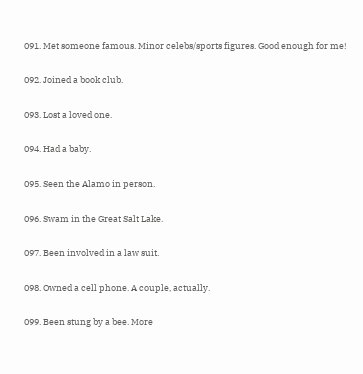091. Met someone famous. Minor celebs/sports figures. Good enough for me!

092. Joined a book club.

093. Lost a loved one.

094. Had a baby.

095. Seen the Alamo in person.

096. Swam in the Great Salt Lake.

097. Been involved in a law suit.

098. Owned a cell phone. A couple, actually.

099. Been stung by a bee. More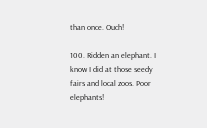than once. Ouch!

100. Ridden an elephant. I know I did at those seedy fairs and local zoos. Poor elephants!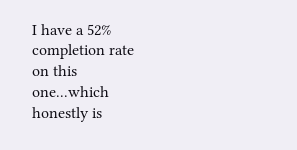I have a 52% completion rate on this one...which honestly is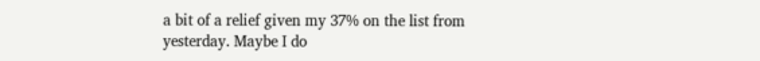a bit of a relief given my 37% on the list from yesterday. Maybe I do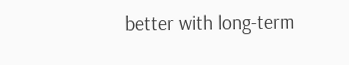better with long-term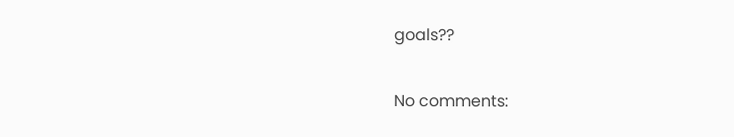goals??

No comments: